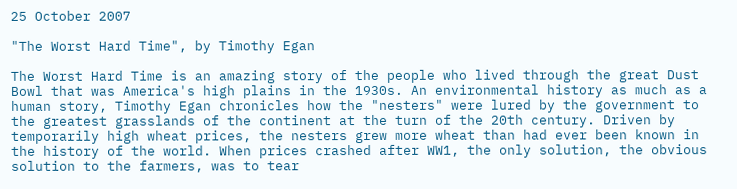25 October 2007

"The Worst Hard Time", by Timothy Egan

The Worst Hard Time is an amazing story of the people who lived through the great Dust Bowl that was America's high plains in the 1930s. An environmental history as much as a human story, Timothy Egan chronicles how the "nesters" were lured by the government to the greatest grasslands of the continent at the turn of the 20th century. Driven by temporarily high wheat prices, the nesters grew more wheat than had ever been known in the history of the world. When prices crashed after WW1, the only solution, the obvious solution to the farmers, was to tear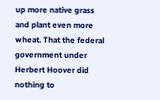up more native grass and plant even more wheat. That the federal government under Herbert Hoover did nothing to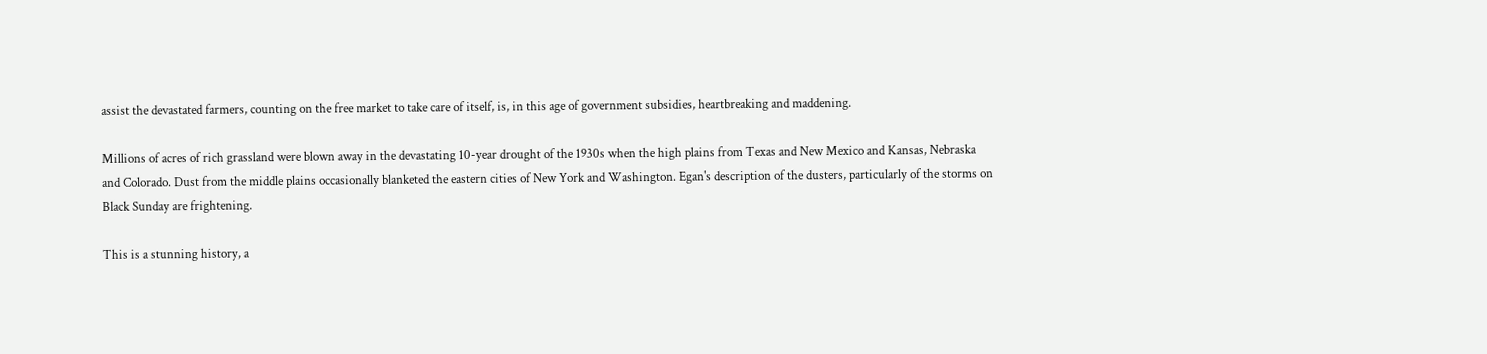assist the devastated farmers, counting on the free market to take care of itself, is, in this age of government subsidies, heartbreaking and maddening.

Millions of acres of rich grassland were blown away in the devastating 10-year drought of the 1930s when the high plains from Texas and New Mexico and Kansas, Nebraska and Colorado. Dust from the middle plains occasionally blanketed the eastern cities of New York and Washington. Egan's description of the dusters, particularly of the storms on Black Sunday are frightening.

This is a stunning history, a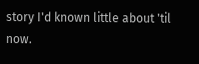story I'd known little about 'til now.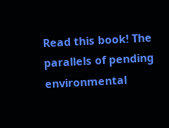Read this book! The parallels of pending environmental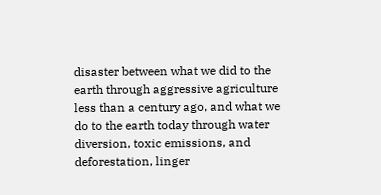disaster between what we did to the earth through aggressive agriculture less than a century ago, and what we do to the earth today through water diversion, toxic emissions, and deforestation, linger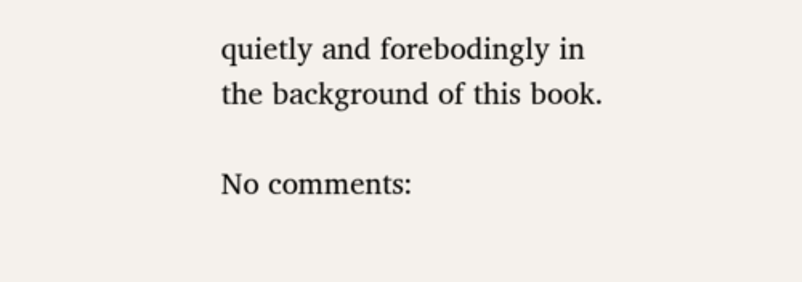quietly and forebodingly in the background of this book.

No comments: